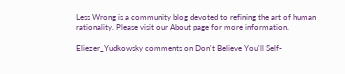Less Wrong is a community blog devoted to refining the art of human rationality. Please visit our About page for more information.

Eliezer_Yudkowsky comments on Don't Believe You'll Self-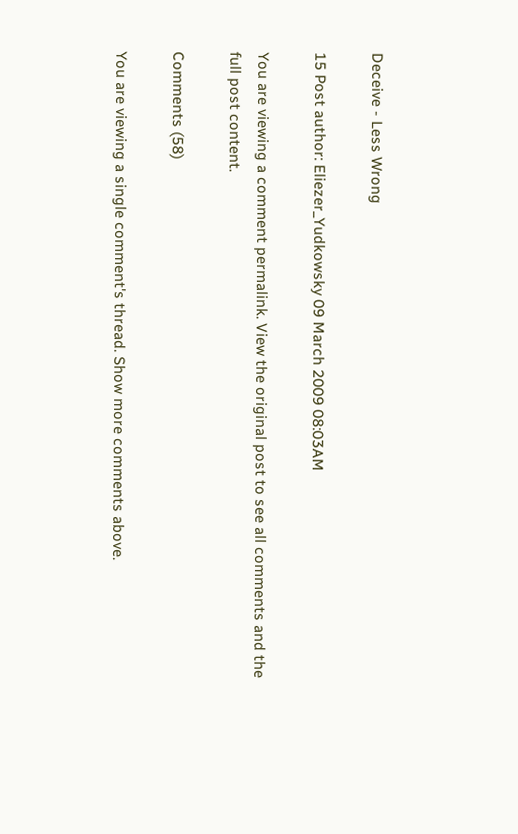Deceive - Less Wrong

15 Post author: Eliezer_Yudkowsky 09 March 2009 08:03AM

You are viewing a comment permalink. View the original post to see all comments and the full post content.

Comments (58)

You are viewing a single comment's thread. Show more comments above.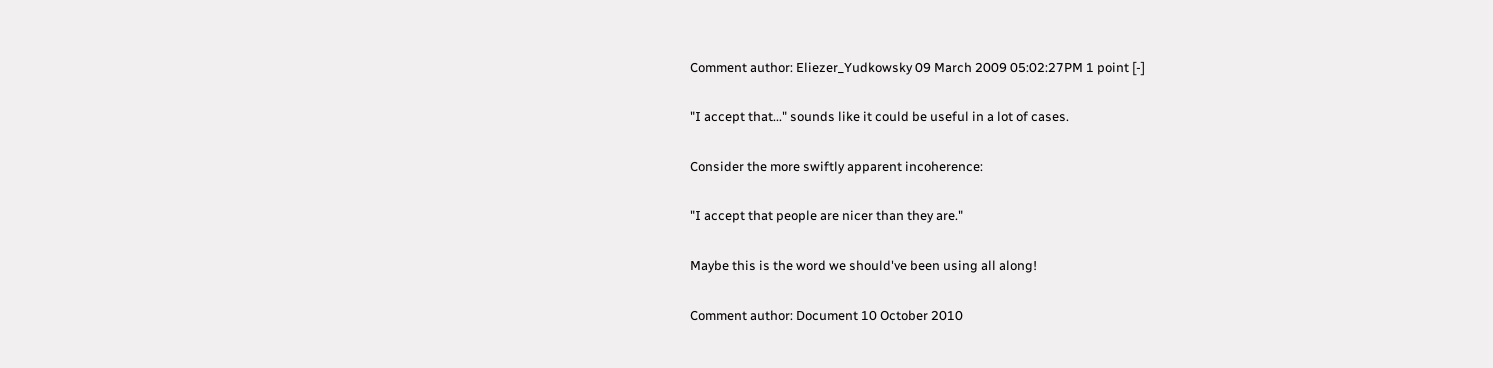Comment author: Eliezer_Yudkowsky 09 March 2009 05:02:27PM 1 point [-]

"I accept that..." sounds like it could be useful in a lot of cases.

Consider the more swiftly apparent incoherence:

"I accept that people are nicer than they are."

Maybe this is the word we should've been using all along!

Comment author: Document 10 October 2010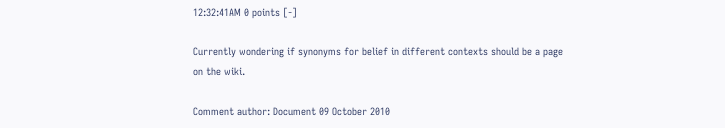12:32:41AM 0 points [-]

Currently wondering if synonyms for belief in different contexts should be a page on the wiki.

Comment author: Document 09 October 2010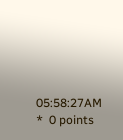05:58:27AM *  0 points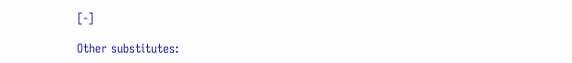[-]

Other substitutes: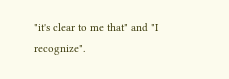"it's clear to me that" and "I recognize".